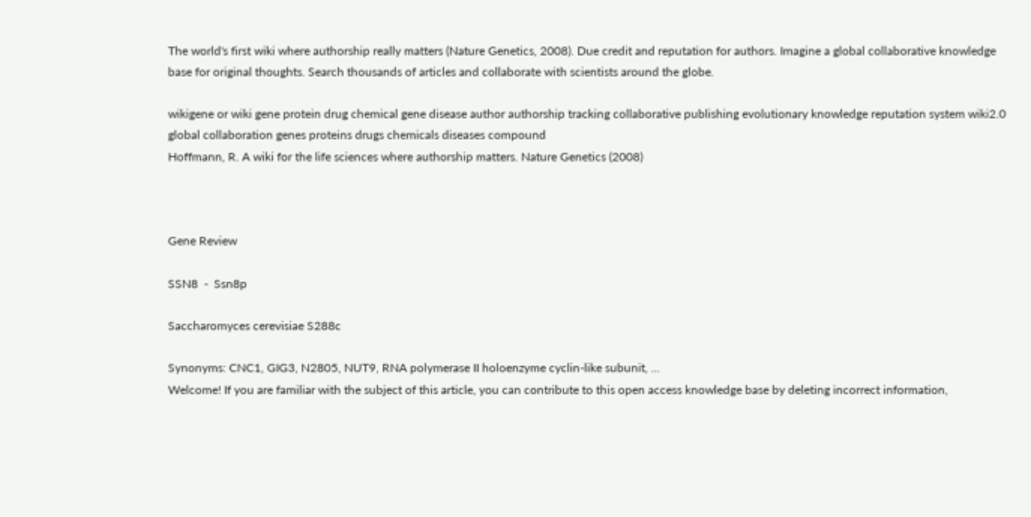The world's first wiki where authorship really matters (Nature Genetics, 2008). Due credit and reputation for authors. Imagine a global collaborative knowledge base for original thoughts. Search thousands of articles and collaborate with scientists around the globe.

wikigene or wiki gene protein drug chemical gene disease author authorship tracking collaborative publishing evolutionary knowledge reputation system wiki2.0 global collaboration genes proteins drugs chemicals diseases compound
Hoffmann, R. A wiki for the life sciences where authorship matters. Nature Genetics (2008)



Gene Review

SSN8  -  Ssn8p

Saccharomyces cerevisiae S288c

Synonyms: CNC1, GIG3, N2805, NUT9, RNA polymerase II holoenzyme cyclin-like subunit, ...
Welcome! If you are familiar with the subject of this article, you can contribute to this open access knowledge base by deleting incorrect information,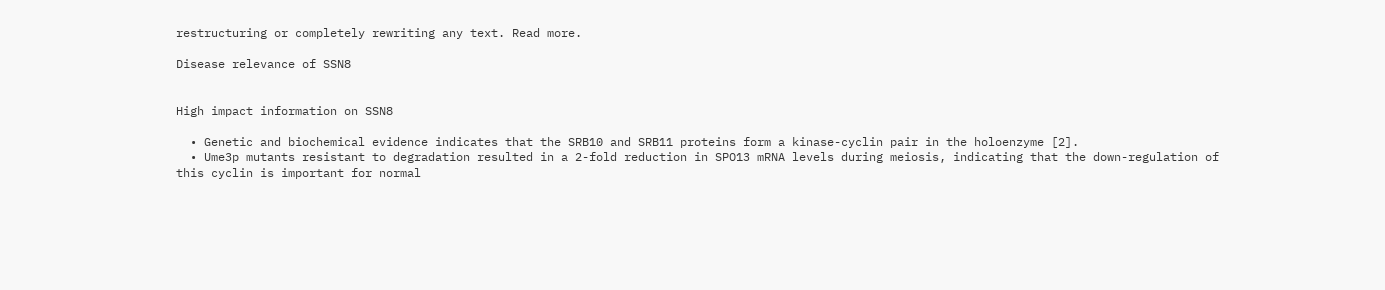restructuring or completely rewriting any text. Read more.

Disease relevance of SSN8


High impact information on SSN8

  • Genetic and biochemical evidence indicates that the SRB10 and SRB11 proteins form a kinase-cyclin pair in the holoenzyme [2].
  • Ume3p mutants resistant to degradation resulted in a 2-fold reduction in SPO13 mRNA levels during meiosis, indicating that the down-regulation of this cyclin is important for normal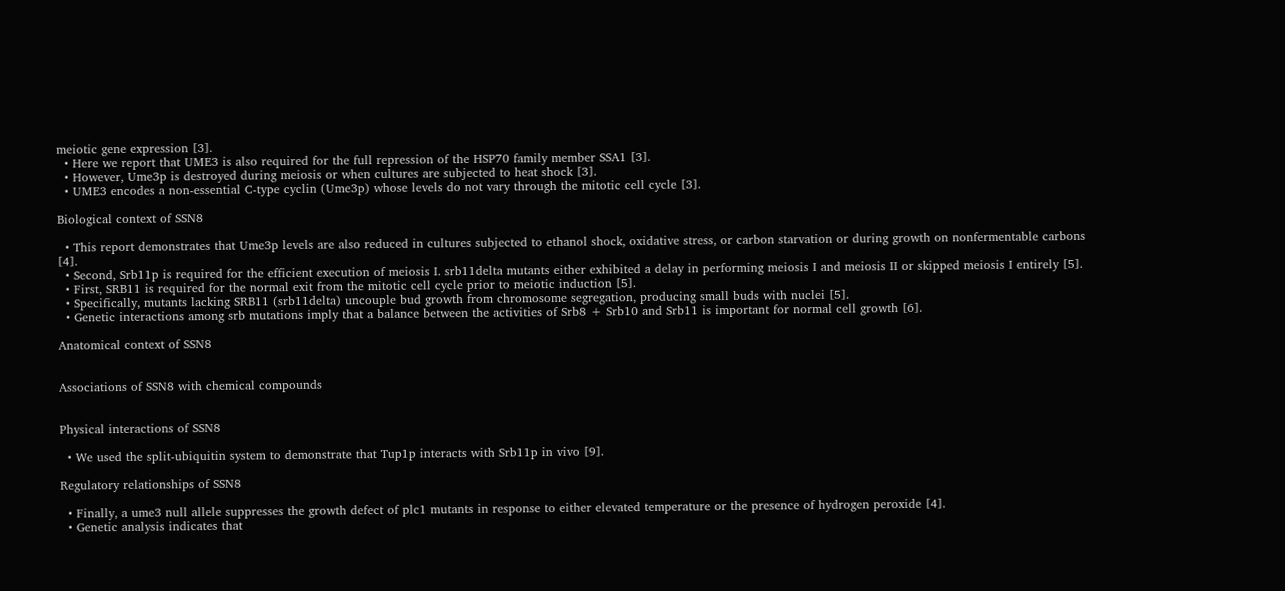meiotic gene expression [3].
  • Here we report that UME3 is also required for the full repression of the HSP70 family member SSA1 [3].
  • However, Ume3p is destroyed during meiosis or when cultures are subjected to heat shock [3].
  • UME3 encodes a non-essential C-type cyclin (Ume3p) whose levels do not vary through the mitotic cell cycle [3].

Biological context of SSN8

  • This report demonstrates that Ume3p levels are also reduced in cultures subjected to ethanol shock, oxidative stress, or carbon starvation or during growth on nonfermentable carbons [4].
  • Second, Srb11p is required for the efficient execution of meiosis I. srb11delta mutants either exhibited a delay in performing meiosis I and meiosis II or skipped meiosis I entirely [5].
  • First, SRB11 is required for the normal exit from the mitotic cell cycle prior to meiotic induction [5].
  • Specifically, mutants lacking SRB11 (srb11delta) uncouple bud growth from chromosome segregation, producing small buds with nuclei [5].
  • Genetic interactions among srb mutations imply that a balance between the activities of Srb8 + Srb10 and Srb11 is important for normal cell growth [6].

Anatomical context of SSN8


Associations of SSN8 with chemical compounds


Physical interactions of SSN8

  • We used the split-ubiquitin system to demonstrate that Tup1p interacts with Srb11p in vivo [9].

Regulatory relationships of SSN8

  • Finally, a ume3 null allele suppresses the growth defect of plc1 mutants in response to either elevated temperature or the presence of hydrogen peroxide [4].
  • Genetic analysis indicates that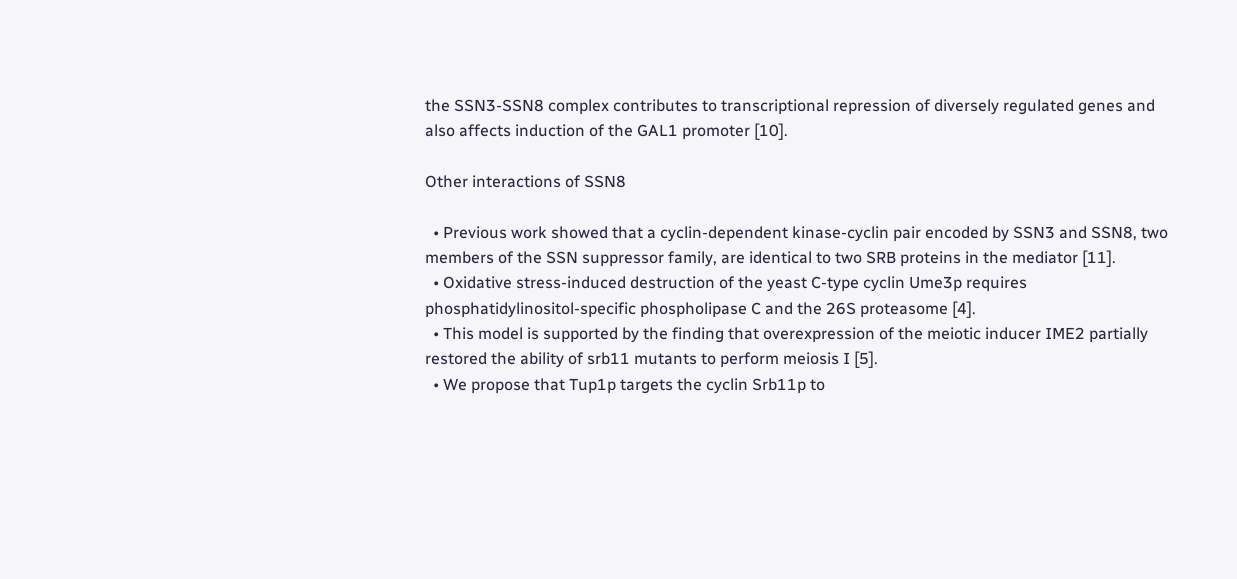the SSN3-SSN8 complex contributes to transcriptional repression of diversely regulated genes and also affects induction of the GAL1 promoter [10].

Other interactions of SSN8

  • Previous work showed that a cyclin-dependent kinase-cyclin pair encoded by SSN3 and SSN8, two members of the SSN suppressor family, are identical to two SRB proteins in the mediator [11].
  • Oxidative stress-induced destruction of the yeast C-type cyclin Ume3p requires phosphatidylinositol-specific phospholipase C and the 26S proteasome [4].
  • This model is supported by the finding that overexpression of the meiotic inducer IME2 partially restored the ability of srb11 mutants to perform meiosis I [5].
  • We propose that Tup1p targets the cyclin Srb11p to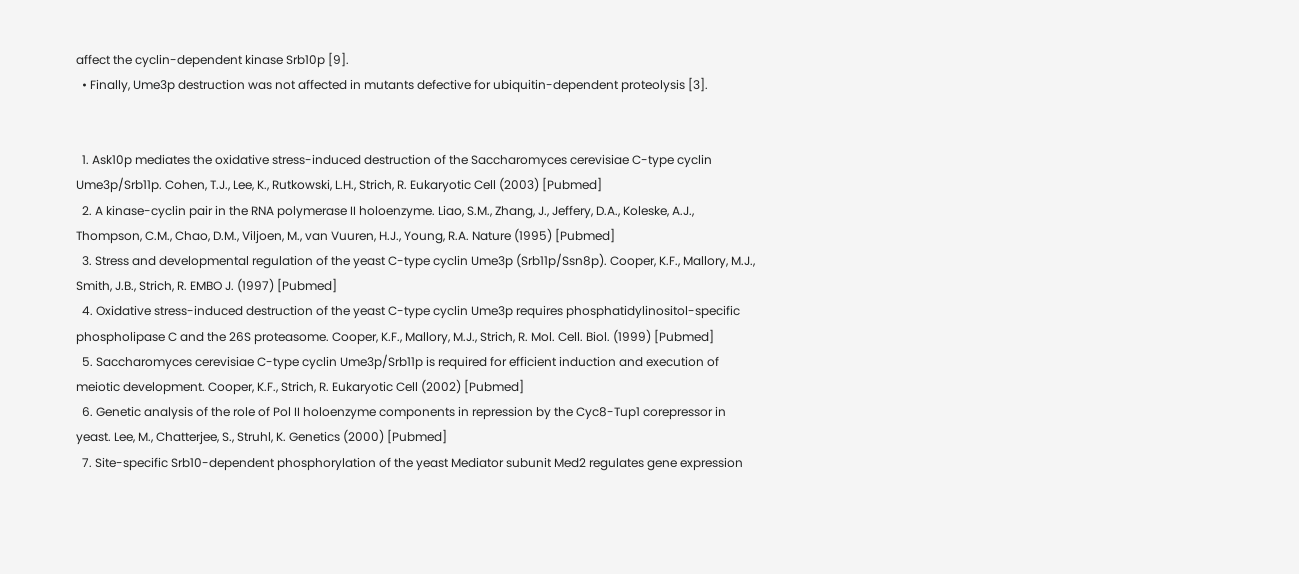affect the cyclin-dependent kinase Srb10p [9].
  • Finally, Ume3p destruction was not affected in mutants defective for ubiquitin-dependent proteolysis [3].


  1. Ask10p mediates the oxidative stress-induced destruction of the Saccharomyces cerevisiae C-type cyclin Ume3p/Srb11p. Cohen, T.J., Lee, K., Rutkowski, L.H., Strich, R. Eukaryotic Cell (2003) [Pubmed]
  2. A kinase-cyclin pair in the RNA polymerase II holoenzyme. Liao, S.M., Zhang, J., Jeffery, D.A., Koleske, A.J., Thompson, C.M., Chao, D.M., Viljoen, M., van Vuuren, H.J., Young, R.A. Nature (1995) [Pubmed]
  3. Stress and developmental regulation of the yeast C-type cyclin Ume3p (Srb11p/Ssn8p). Cooper, K.F., Mallory, M.J., Smith, J.B., Strich, R. EMBO J. (1997) [Pubmed]
  4. Oxidative stress-induced destruction of the yeast C-type cyclin Ume3p requires phosphatidylinositol-specific phospholipase C and the 26S proteasome. Cooper, K.F., Mallory, M.J., Strich, R. Mol. Cell. Biol. (1999) [Pubmed]
  5. Saccharomyces cerevisiae C-type cyclin Ume3p/Srb11p is required for efficient induction and execution of meiotic development. Cooper, K.F., Strich, R. Eukaryotic Cell (2002) [Pubmed]
  6. Genetic analysis of the role of Pol II holoenzyme components in repression by the Cyc8-Tup1 corepressor in yeast. Lee, M., Chatterjee, S., Struhl, K. Genetics (2000) [Pubmed]
  7. Site-specific Srb10-dependent phosphorylation of the yeast Mediator subunit Med2 regulates gene expression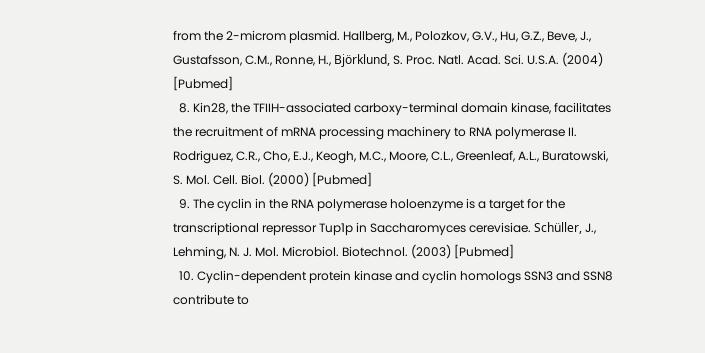from the 2-microm plasmid. Hallberg, M., Polozkov, G.V., Hu, G.Z., Beve, J., Gustafsson, C.M., Ronne, H., Björklund, S. Proc. Natl. Acad. Sci. U.S.A. (2004) [Pubmed]
  8. Kin28, the TFIIH-associated carboxy-terminal domain kinase, facilitates the recruitment of mRNA processing machinery to RNA polymerase II. Rodriguez, C.R., Cho, E.J., Keogh, M.C., Moore, C.L., Greenleaf, A.L., Buratowski, S. Mol. Cell. Biol. (2000) [Pubmed]
  9. The cyclin in the RNA polymerase holoenzyme is a target for the transcriptional repressor Tup1p in Saccharomyces cerevisiae. Schüller, J., Lehming, N. J. Mol. Microbiol. Biotechnol. (2003) [Pubmed]
  10. Cyclin-dependent protein kinase and cyclin homologs SSN3 and SSN8 contribute to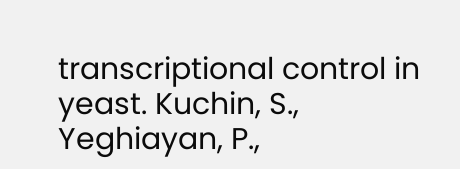transcriptional control in yeast. Kuchin, S., Yeghiayan, P.,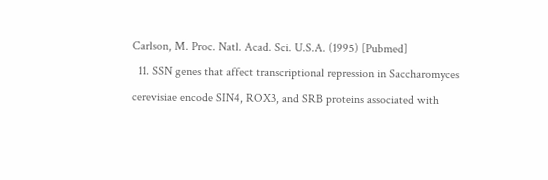Carlson, M. Proc. Natl. Acad. Sci. U.S.A. (1995) [Pubmed]
  11. SSN genes that affect transcriptional repression in Saccharomyces cerevisiae encode SIN4, ROX3, and SRB proteins associated with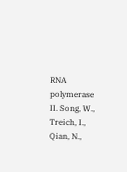RNA polymerase II. Song, W., Treich, I., Qian, N.,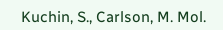Kuchin, S., Carlson, M. Mol.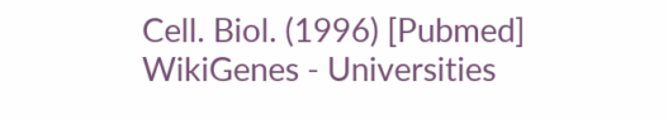Cell. Biol. (1996) [Pubmed]
WikiGenes - Universities